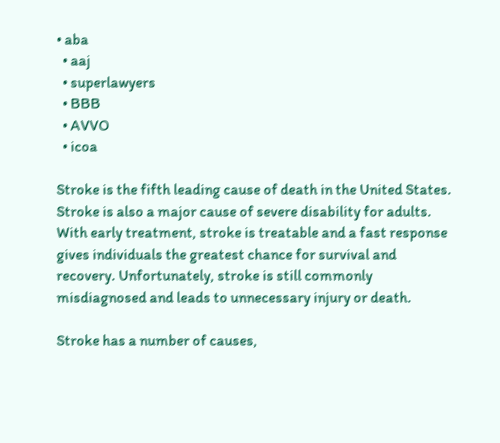• aba
  • aaj
  • superlawyers
  • BBB
  • AVVO
  • icoa

Stroke is the fifth leading cause of death in the United States. Stroke is also a major cause of severe disability for adults. With early treatment, stroke is treatable and a fast response gives individuals the greatest chance for survival and recovery. Unfortunately, stroke is still commonly misdiagnosed and leads to unnecessary injury or death.

Stroke has a number of causes,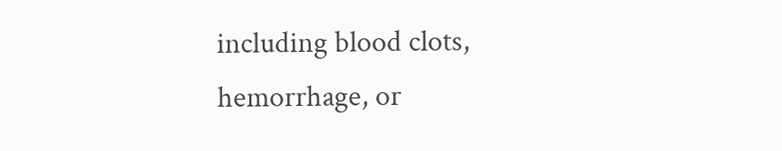including blood clots, hemorrhage, or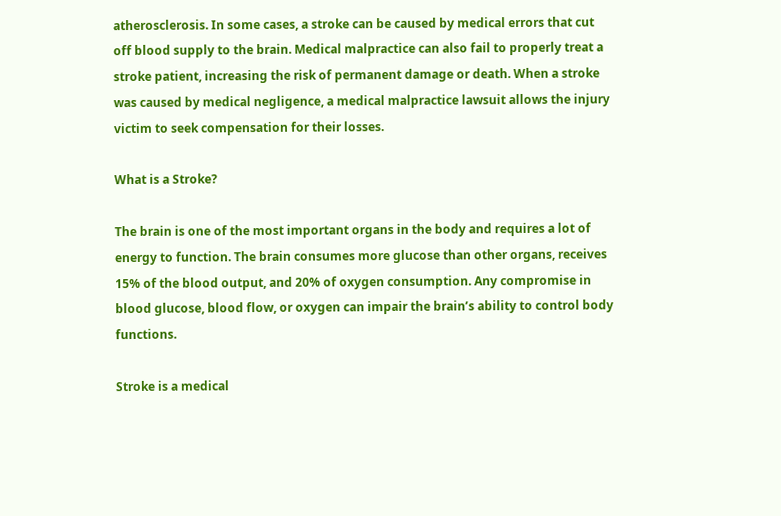atherosclerosis. In some cases, a stroke can be caused by medical errors that cut off blood supply to the brain. Medical malpractice can also fail to properly treat a stroke patient, increasing the risk of permanent damage or death. When a stroke was caused by medical negligence, a medical malpractice lawsuit allows the injury victim to seek compensation for their losses.

What is a Stroke?

The brain is one of the most important organs in the body and requires a lot of energy to function. The brain consumes more glucose than other organs, receives 15% of the blood output, and 20% of oxygen consumption. Any compromise in blood glucose, blood flow, or oxygen can impair the brain’s ability to control body functions.

Stroke is a medical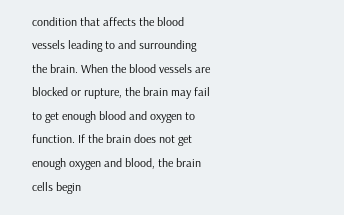condition that affects the blood vessels leading to and surrounding the brain. When the blood vessels are blocked or rupture, the brain may fail to get enough blood and oxygen to function. If the brain does not get enough oxygen and blood, the brain cells begin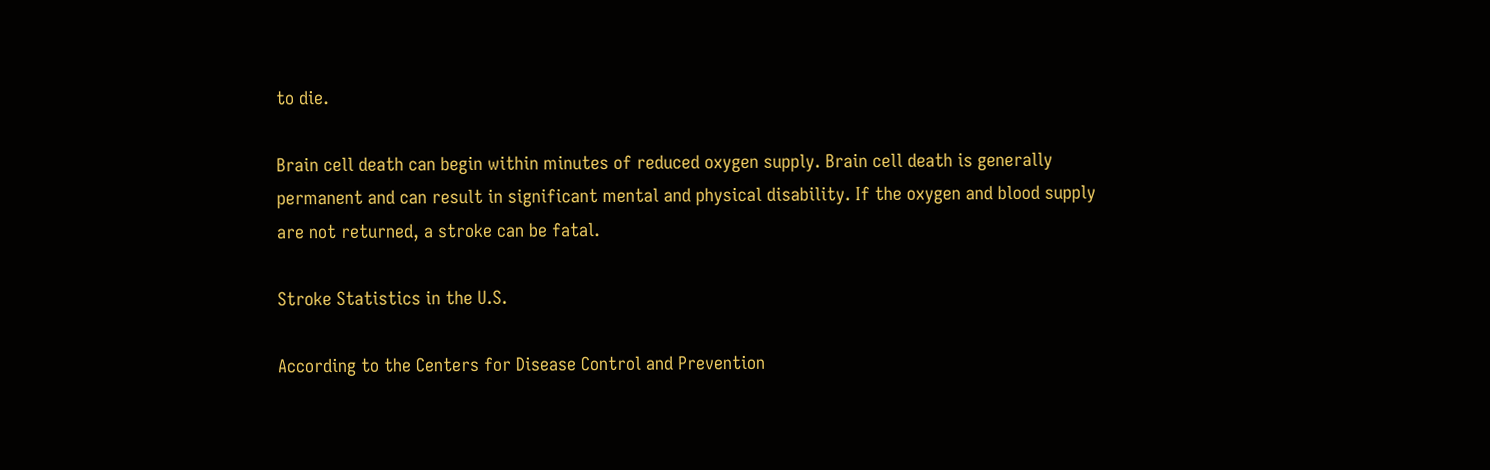to die.

Brain cell death can begin within minutes of reduced oxygen supply. Brain cell death is generally permanent and can result in significant mental and physical disability. If the oxygen and blood supply are not returned, a stroke can be fatal.

Stroke Statistics in the U.S.

According to the Centers for Disease Control and Prevention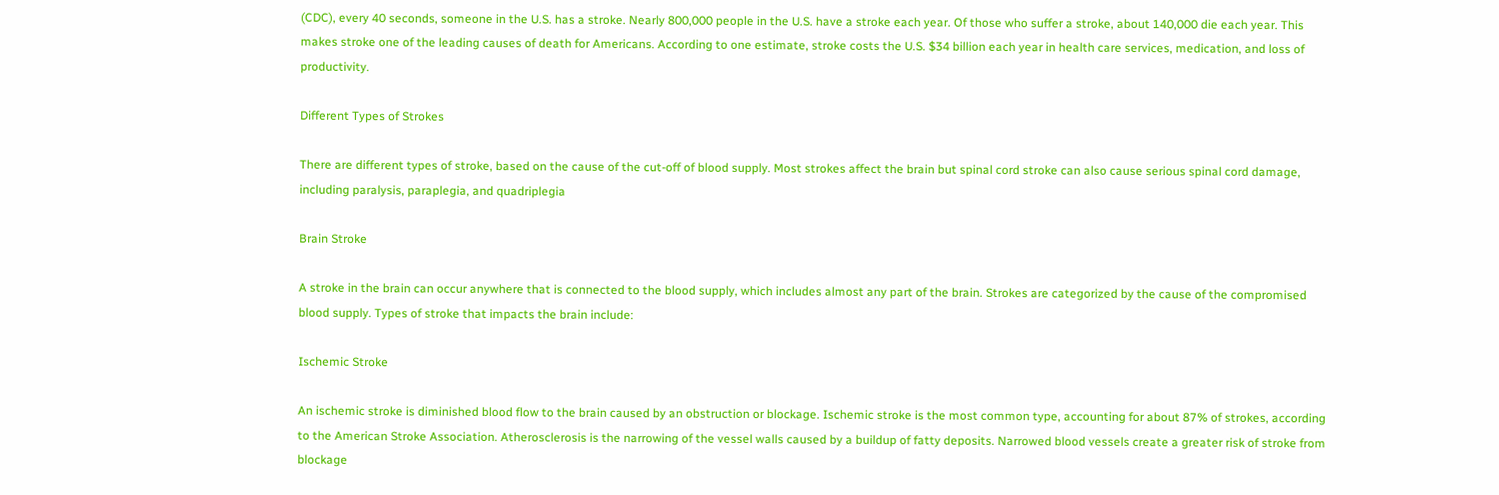(CDC), every 40 seconds, someone in the U.S. has a stroke. Nearly 800,000 people in the U.S. have a stroke each year. Of those who suffer a stroke, about 140,000 die each year. This makes stroke one of the leading causes of death for Americans. According to one estimate, stroke costs the U.S. $34 billion each year in health care services, medication, and loss of productivity.

Different Types of Strokes

There are different types of stroke, based on the cause of the cut-off of blood supply. Most strokes affect the brain but spinal cord stroke can also cause serious spinal cord damage, including paralysis, paraplegia, and quadriplegia

Brain Stroke

A stroke in the brain can occur anywhere that is connected to the blood supply, which includes almost any part of the brain. Strokes are categorized by the cause of the compromised blood supply. Types of stroke that impacts the brain include:

Ischemic Stroke

An ischemic stroke is diminished blood flow to the brain caused by an obstruction or blockage. Ischemic stroke is the most common type, accounting for about 87% of strokes, according to the American Stroke Association. Atherosclerosis is the narrowing of the vessel walls caused by a buildup of fatty deposits. Narrowed blood vessels create a greater risk of stroke from blockage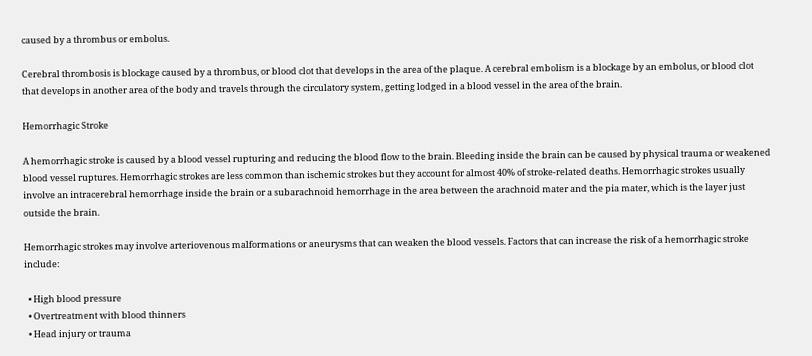caused by a thrombus or embolus.

Cerebral thrombosis is blockage caused by a thrombus, or blood clot that develops in the area of the plaque. A cerebral embolism is a blockage by an embolus, or blood clot that develops in another area of the body and travels through the circulatory system, getting lodged in a blood vessel in the area of the brain.

Hemorrhagic Stroke

A hemorrhagic stroke is caused by a blood vessel rupturing and reducing the blood flow to the brain. Bleeding inside the brain can be caused by physical trauma or weakened blood vessel ruptures. Hemorrhagic strokes are less common than ischemic strokes but they account for almost 40% of stroke-related deaths. Hemorrhagic strokes usually involve an intracerebral hemorrhage inside the brain or a subarachnoid hemorrhage in the area between the arachnoid mater and the pia mater, which is the layer just outside the brain.

Hemorrhagic strokes may involve arteriovenous malformations or aneurysms that can weaken the blood vessels. Factors that can increase the risk of a hemorrhagic stroke include:

  • High blood pressure
  • Overtreatment with blood thinners
  • Head injury or trauma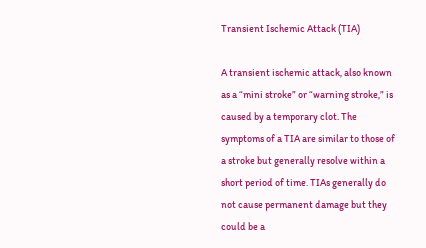Transient Ischemic Attack (TIA)

A transient ischemic attack, also known as a “mini stroke” or “warning stroke,” is caused by a temporary clot. The symptoms of a TIA are similar to those of a stroke but generally resolve within a short period of time. TIAs generally do not cause permanent damage but they could be a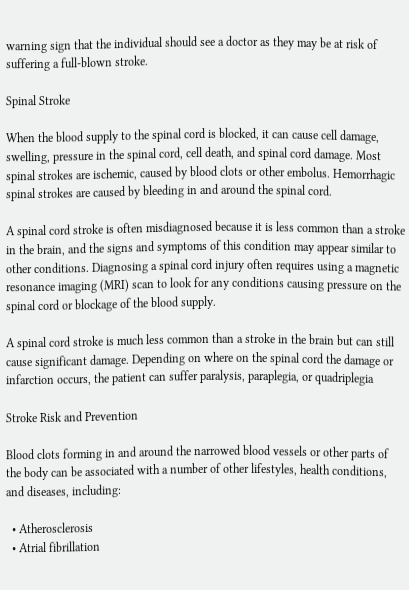warning sign that the individual should see a doctor as they may be at risk of suffering a full-blown stroke.

Spinal Stroke

When the blood supply to the spinal cord is blocked, it can cause cell damage, swelling, pressure in the spinal cord, cell death, and spinal cord damage. Most spinal strokes are ischemic, caused by blood clots or other embolus. Hemorrhagic spinal strokes are caused by bleeding in and around the spinal cord.

A spinal cord stroke is often misdiagnosed because it is less common than a stroke in the brain, and the signs and symptoms of this condition may appear similar to other conditions. Diagnosing a spinal cord injury often requires using a magnetic resonance imaging (MRI) scan to look for any conditions causing pressure on the spinal cord or blockage of the blood supply.

A spinal cord stroke is much less common than a stroke in the brain but can still cause significant damage. Depending on where on the spinal cord the damage or infarction occurs, the patient can suffer paralysis, paraplegia, or quadriplegia

Stroke Risk and Prevention

Blood clots forming in and around the narrowed blood vessels or other parts of the body can be associated with a number of other lifestyles, health conditions, and diseases, including:

  • Atherosclerosis
  • Atrial fibrillation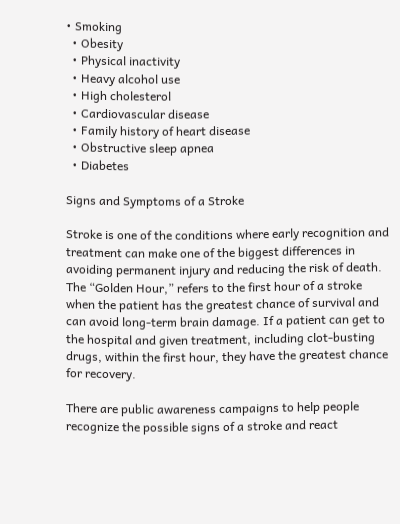• Smoking
  • Obesity
  • Physical inactivity
  • Heavy alcohol use
  • High cholesterol
  • Cardiovascular disease
  • Family history of heart disease
  • Obstructive sleep apnea
  • Diabetes

Signs and Symptoms of a Stroke

Stroke is one of the conditions where early recognition and treatment can make one of the biggest differences in avoiding permanent injury and reducing the risk of death. The “Golden Hour,” refers to the first hour of a stroke when the patient has the greatest chance of survival and can avoid long-term brain damage. If a patient can get to the hospital and given treatment, including clot-busting drugs, within the first hour, they have the greatest chance for recovery.

There are public awareness campaigns to help people recognize the possible signs of a stroke and react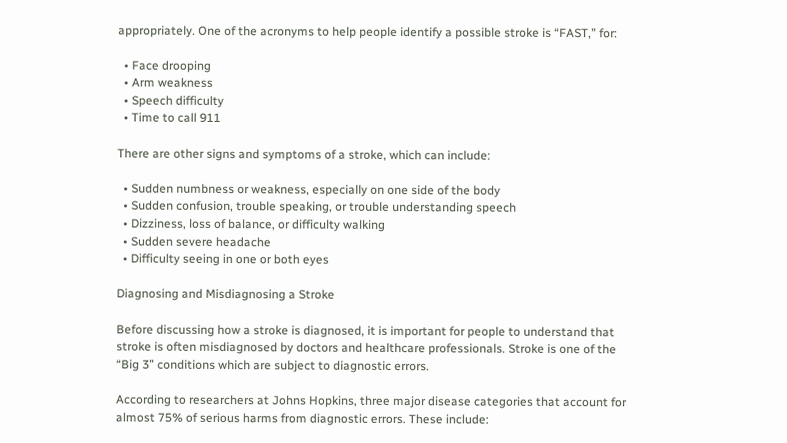appropriately. One of the acronyms to help people identify a possible stroke is “FAST,” for:

  • Face drooping
  • Arm weakness
  • Speech difficulty
  • Time to call 911

There are other signs and symptoms of a stroke, which can include:

  • Sudden numbness or weakness, especially on one side of the body
  • Sudden confusion, trouble speaking, or trouble understanding speech
  • Dizziness, loss of balance, or difficulty walking
  • Sudden severe headache
  • Difficulty seeing in one or both eyes

Diagnosing and Misdiagnosing a Stroke

Before discussing how a stroke is diagnosed, it is important for people to understand that stroke is often misdiagnosed by doctors and healthcare professionals. Stroke is one of the “Big 3” conditions which are subject to diagnostic errors.

According to researchers at Johns Hopkins, three major disease categories that account for almost 75% of serious harms from diagnostic errors. These include: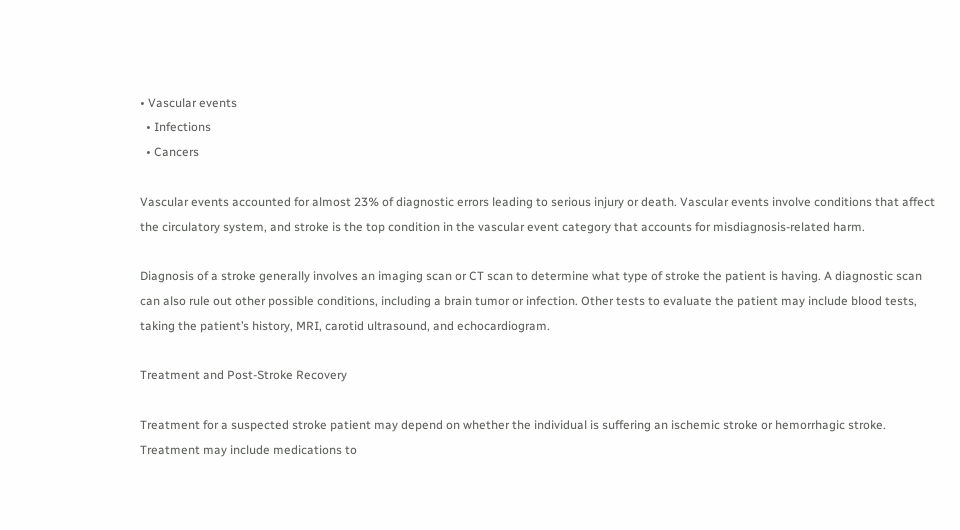• Vascular events
  • Infections
  • Cancers

Vascular events accounted for almost 23% of diagnostic errors leading to serious injury or death. Vascular events involve conditions that affect the circulatory system, and stroke is the top condition in the vascular event category that accounts for misdiagnosis-related harm.

Diagnosis of a stroke generally involves an imaging scan or CT scan to determine what type of stroke the patient is having. A diagnostic scan can also rule out other possible conditions, including a brain tumor or infection. Other tests to evaluate the patient may include blood tests, taking the patient’s history, MRI, carotid ultrasound, and echocardiogram.

Treatment and Post-Stroke Recovery

Treatment for a suspected stroke patient may depend on whether the individual is suffering an ischemic stroke or hemorrhagic stroke. Treatment may include medications to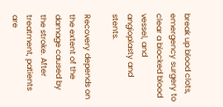break up blood clots, emergency surgery to clear a blocked blood vessel, and angioplasty and stents.

Recovery depends on the extent of the damage caused by the stroke. After treatment, patients are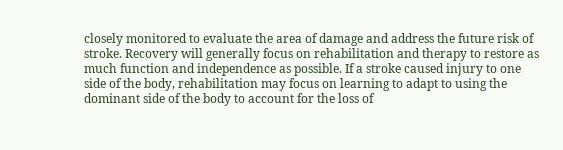closely monitored to evaluate the area of damage and address the future risk of stroke. Recovery will generally focus on rehabilitation and therapy to restore as much function and independence as possible. If a stroke caused injury to one side of the body, rehabilitation may focus on learning to adapt to using the dominant side of the body to account for the loss of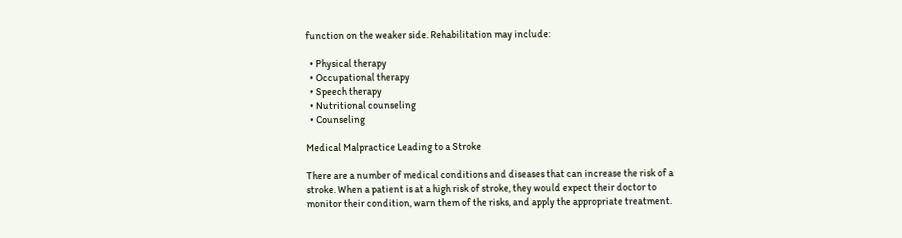function on the weaker side. Rehabilitation may include:

  • Physical therapy
  • Occupational therapy
  • Speech therapy
  • Nutritional counseling
  • Counseling

Medical Malpractice Leading to a Stroke

There are a number of medical conditions and diseases that can increase the risk of a stroke. When a patient is at a high risk of stroke, they would expect their doctor to monitor their condition, warn them of the risks, and apply the appropriate treatment.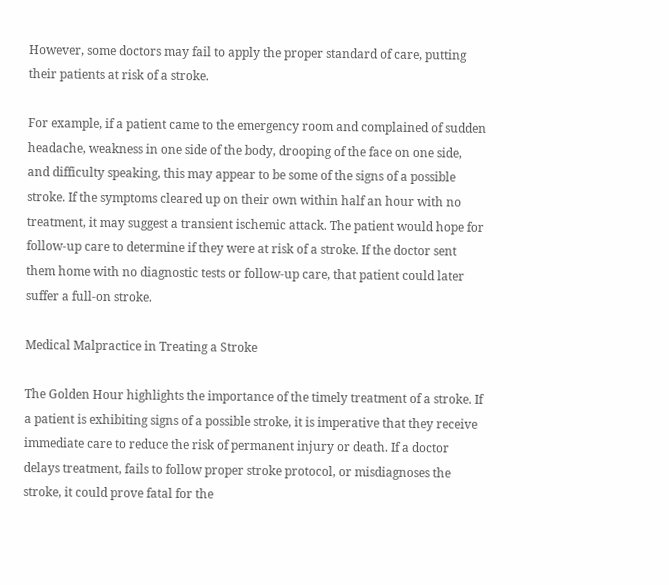However, some doctors may fail to apply the proper standard of care, putting their patients at risk of a stroke.

For example, if a patient came to the emergency room and complained of sudden headache, weakness in one side of the body, drooping of the face on one side, and difficulty speaking, this may appear to be some of the signs of a possible stroke. If the symptoms cleared up on their own within half an hour with no treatment, it may suggest a transient ischemic attack. The patient would hope for follow-up care to determine if they were at risk of a stroke. If the doctor sent them home with no diagnostic tests or follow-up care, that patient could later suffer a full-on stroke.

Medical Malpractice in Treating a Stroke

The Golden Hour highlights the importance of the timely treatment of a stroke. If a patient is exhibiting signs of a possible stroke, it is imperative that they receive immediate care to reduce the risk of permanent injury or death. If a doctor delays treatment, fails to follow proper stroke protocol, or misdiagnoses the stroke, it could prove fatal for the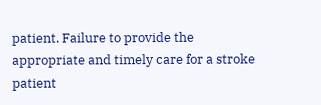patient. Failure to provide the appropriate and timely care for a stroke patient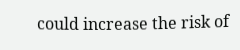could increase the risk of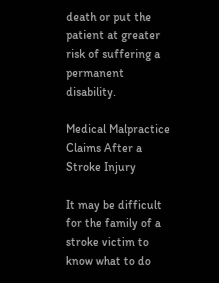death or put the patient at greater risk of suffering a permanent disability.

Medical Malpractice Claims After a Stroke Injury

It may be difficult for the family of a stroke victim to know what to do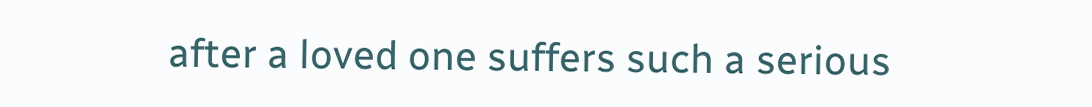after a loved one suffers such a serious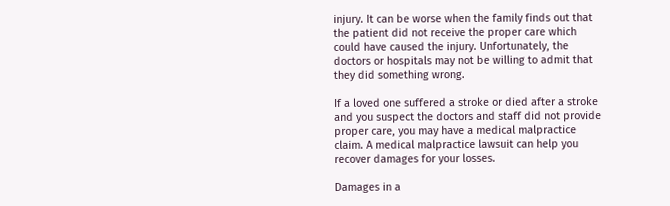injury. It can be worse when the family finds out that the patient did not receive the proper care which could have caused the injury. Unfortunately, the doctors or hospitals may not be willing to admit that they did something wrong.

If a loved one suffered a stroke or died after a stroke and you suspect the doctors and staff did not provide proper care, you may have a medical malpractice claim. A medical malpractice lawsuit can help you recover damages for your losses.

Damages in a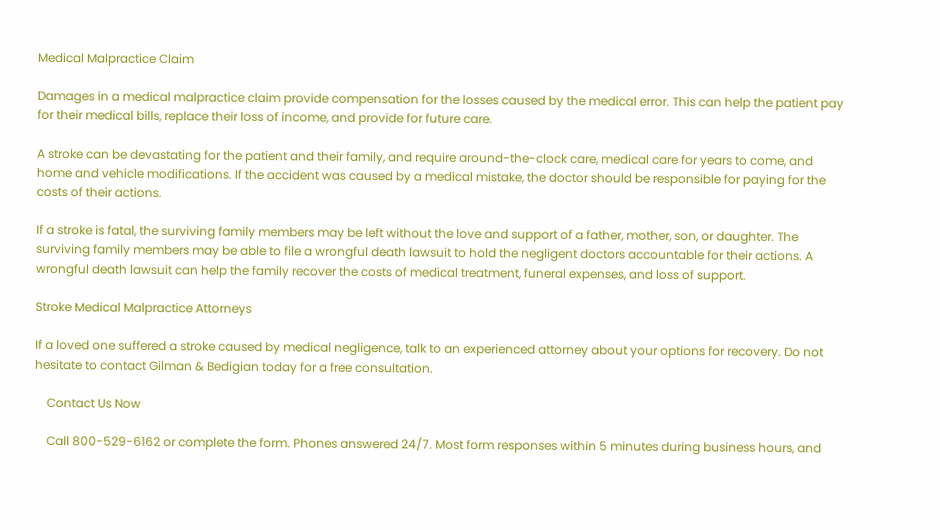Medical Malpractice Claim

Damages in a medical malpractice claim provide compensation for the losses caused by the medical error. This can help the patient pay for their medical bills, replace their loss of income, and provide for future care.

A stroke can be devastating for the patient and their family, and require around-the-clock care, medical care for years to come, and home and vehicle modifications. If the accident was caused by a medical mistake, the doctor should be responsible for paying for the costs of their actions.

If a stroke is fatal, the surviving family members may be left without the love and support of a father, mother, son, or daughter. The surviving family members may be able to file a wrongful death lawsuit to hold the negligent doctors accountable for their actions. A wrongful death lawsuit can help the family recover the costs of medical treatment, funeral expenses, and loss of support.

Stroke Medical Malpractice Attorneys

If a loved one suffered a stroke caused by medical negligence, talk to an experienced attorney about your options for recovery. Do not hesitate to contact Gilman & Bedigian today for a free consultation.

    Contact Us Now

    Call 800-529-6162 or complete the form. Phones answered 24/7. Most form responses within 5 minutes during business hours, and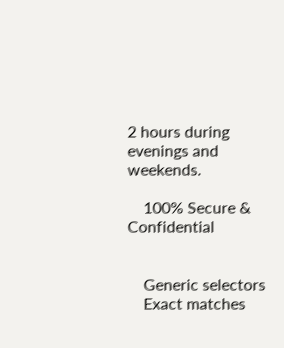2 hours during evenings and weekends.

    100% Secure & Confidential


    Generic selectors
    Exact matches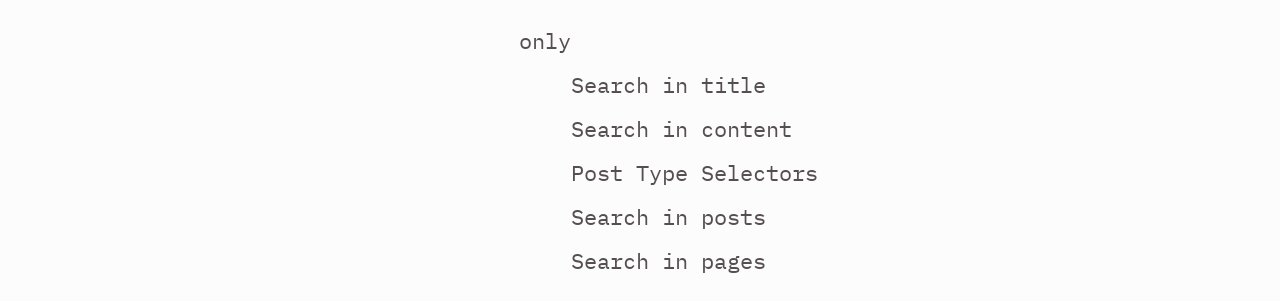only
    Search in title
    Search in content
    Post Type Selectors
    Search in posts
    Search in pages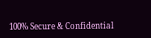100% Secure & Confidential